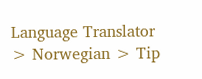Language Translator > Norwegian > Tip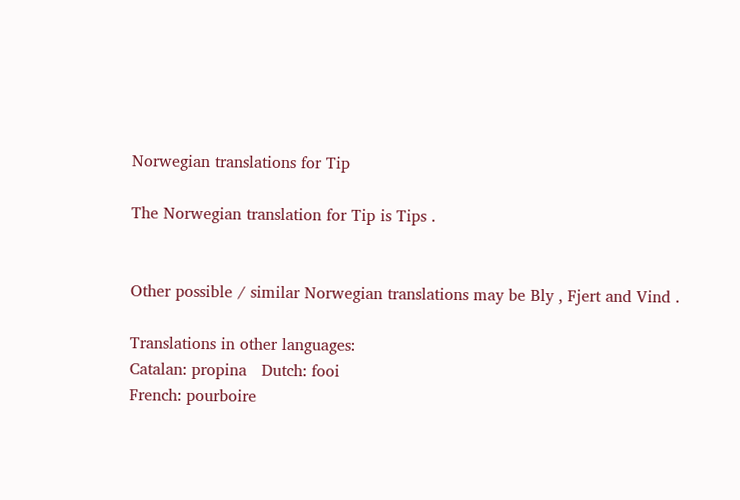Norwegian translations for Tip

The Norwegian translation for Tip is Tips .


Other possible / similar Norwegian translations may be Bly , Fjert and Vind .

Translations in other languages:
Catalan: propina   Dutch: fooi
French: pourboire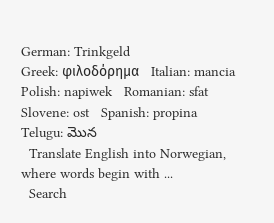German: Trinkgeld
Greek: φιλοδόρημα   Italian: mancia
Polish: napiwek   Romanian: sfat
Slovene: ost   Spanish: propina
Telugu: మొన
  Translate English into Norwegian, where words begin with ...
  Search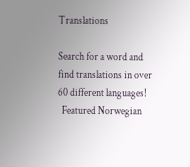Translations

Search for a word and find translations in over 60 different languages!
  Featured Norwegian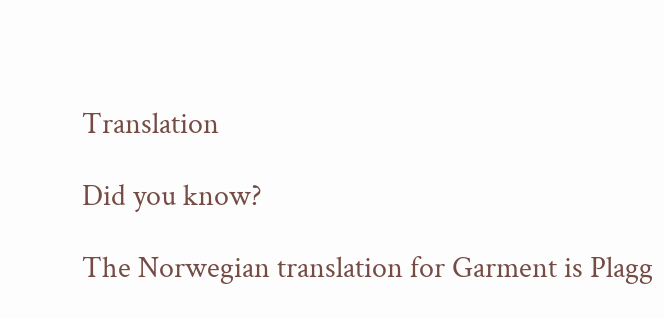Translation

Did you know?

The Norwegian translation for Garment is Plagg